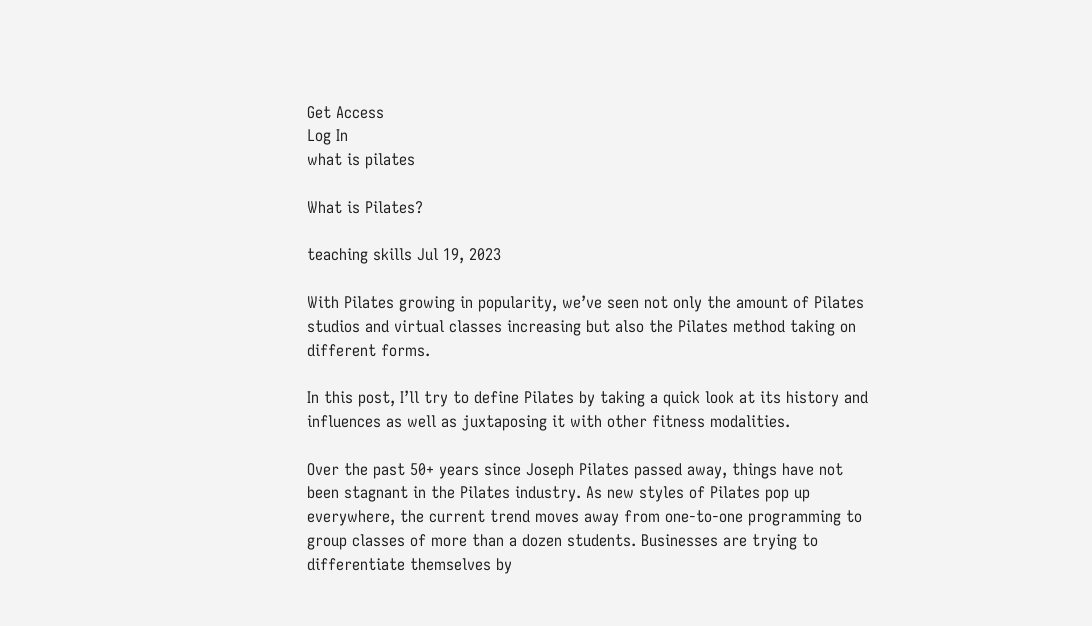Get Access
Log In
what is pilates

What is Pilates?

teaching skills Jul 19, 2023

With Pilates growing in popularity, we’ve seen not only the amount of Pilates studios and virtual classes increasing but also the Pilates method taking on different forms.

In this post, I’ll try to define Pilates by taking a quick look at its history and influences as well as juxtaposing it with other fitness modalities.

Over the past 50+ years since Joseph Pilates passed away, things have not been stagnant in the Pilates industry. As new styles of Pilates pop up everywhere, the current trend moves away from one-to-one programming to group classes of more than a dozen students. Businesses are trying to differentiate themselves by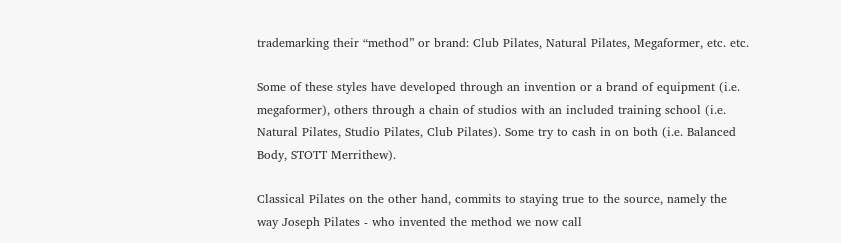trademarking their “method” or brand: Club Pilates, Natural Pilates, Megaformer, etc. etc.

Some of these styles have developed through an invention or a brand of equipment (i.e. megaformer), others through a chain of studios with an included training school (i.e. Natural Pilates, Studio Pilates, Club Pilates). Some try to cash in on both (i.e. Balanced Body, STOTT Merrithew).

Classical Pilates on the other hand, commits to staying true to the source, namely the way Joseph Pilates - who invented the method we now call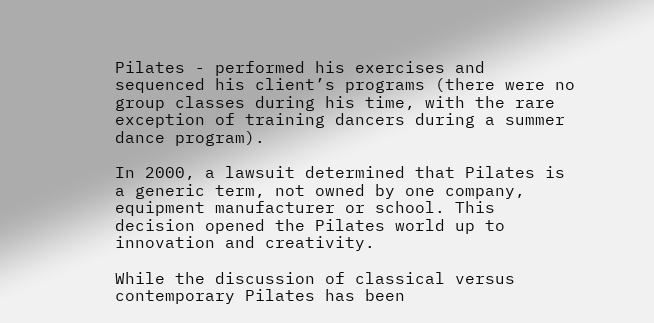Pilates - performed his exercises and sequenced his client’s programs (there were no group classes during his time, with the rare exception of training dancers during a summer dance program).

In 2000, a lawsuit determined that Pilates is a generic term, not owned by one company, equipment manufacturer or school. This decision opened the Pilates world up to innovation and creativity.

While the discussion of classical versus contemporary Pilates has been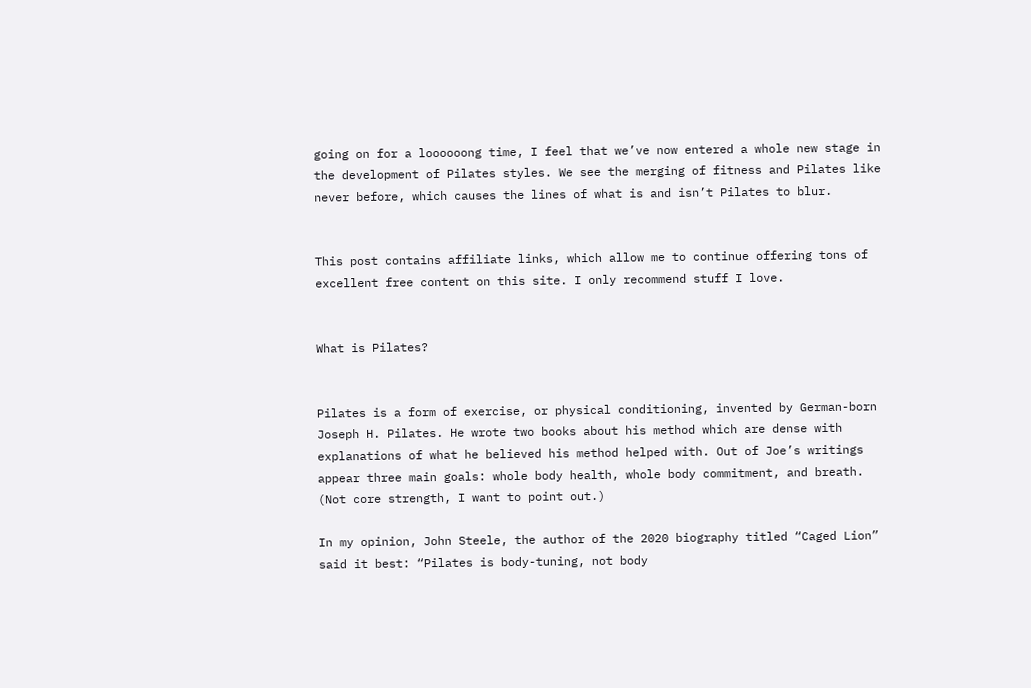going on for a loooooong time, I feel that we’ve now entered a whole new stage in the development of Pilates styles. We see the merging of fitness and Pilates like never before, which causes the lines of what is and isn’t Pilates to blur.


This post contains affiliate links, which allow me to continue offering tons of excellent free content on this site. I only recommend stuff I love.


What is Pilates?


Pilates is a form of exercise, or physical conditioning, invented by German-born Joseph H. Pilates. He wrote two books about his method which are dense with explanations of what he believed his method helped with. Out of Joe’s writings appear three main goals: whole body health, whole body commitment, and breath. (Not core strength, I want to point out.)

In my opinion, John Steele, the author of the 2020 biography titled “Caged Lion” said it best: “Pilates is body-tuning, not body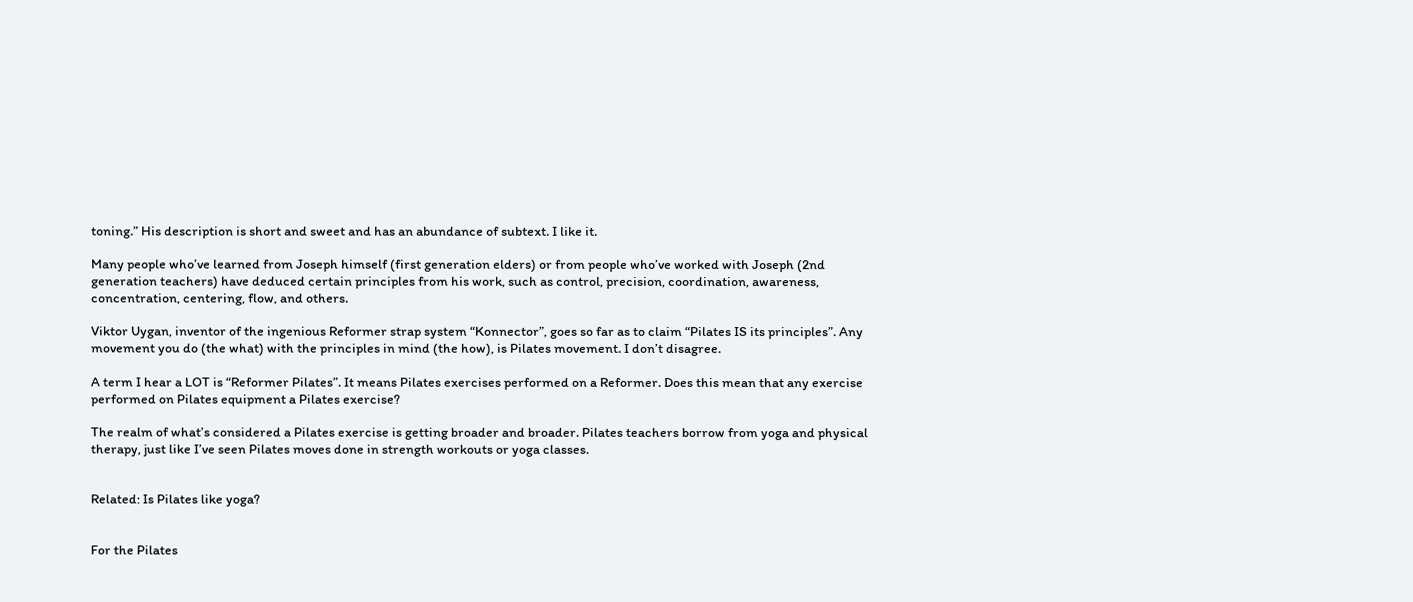toning.” His description is short and sweet and has an abundance of subtext. I like it.

Many people who’ve learned from Joseph himself (first generation elders) or from people who’ve worked with Joseph (2nd generation teachers) have deduced certain principles from his work, such as control, precision, coordination, awareness, concentration, centering, flow, and others.

Viktor Uygan, inventor of the ingenious Reformer strap system “Konnector”, goes so far as to claim “Pilates IS its principles”. Any movement you do (the what) with the principles in mind (the how), is Pilates movement. I don’t disagree.

A term I hear a LOT is “Reformer Pilates”. It means Pilates exercises performed on a Reformer. Does this mean that any exercise performed on Pilates equipment a Pilates exercise?

The realm of what’s considered a Pilates exercise is getting broader and broader. Pilates teachers borrow from yoga and physical therapy, just like I’ve seen Pilates moves done in strength workouts or yoga classes.


Related: Is Pilates like yoga?


For the Pilates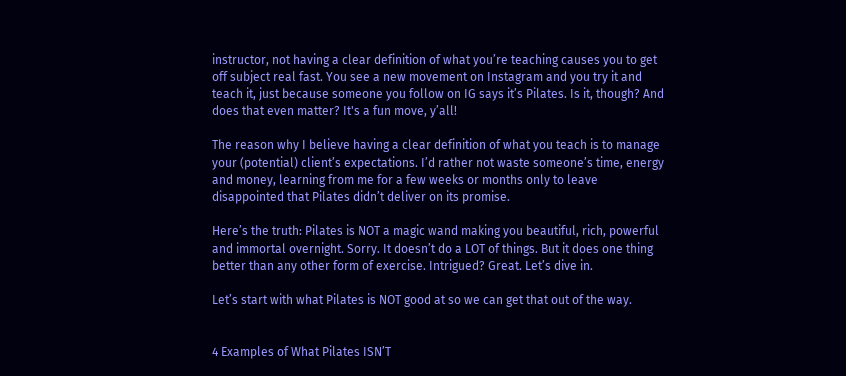instructor, not having a clear definition of what you’re teaching causes you to get off subject real fast. You see a new movement on Instagram and you try it and teach it, just because someone you follow on IG says it’s Pilates. Is it, though? And does that even matter? It's a fun move, y’all!

The reason why I believe having a clear definition of what you teach is to manage your (potential) client’s expectations. I’d rather not waste someone’s time, energy and money, learning from me for a few weeks or months only to leave disappointed that Pilates didn’t deliver on its promise.

Here’s the truth: Pilates is NOT a magic wand making you beautiful, rich, powerful and immortal overnight. Sorry. It doesn’t do a LOT of things. But it does one thing better than any other form of exercise. Intrigued? Great. Let’s dive in.

Let’s start with what Pilates is NOT good at so we can get that out of the way.


4 Examples of What Pilates ISN’T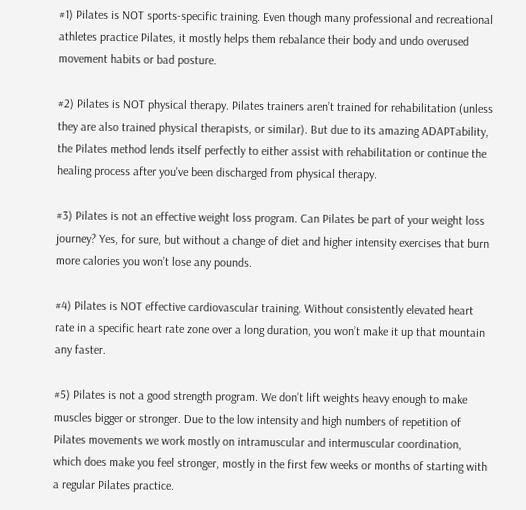#1) Pilates is NOT sports-specific training. Even though many professional and recreational athletes practice Pilates, it mostly helps them rebalance their body and undo overused movement habits or bad posture.

#2) Pilates is NOT physical therapy. Pilates trainers aren’t trained for rehabilitation (unless they are also trained physical therapists, or similar). But due to its amazing ADAPTability, the Pilates method lends itself perfectly to either assist with rehabilitation or continue the healing process after you've been discharged from physical therapy.

#3) Pilates is not an effective weight loss program. Can Pilates be part of your weight loss journey? Yes, for sure, but without a change of diet and higher intensity exercises that burn more calories you won’t lose any pounds.

#4) Pilates is NOT effective cardiovascular training. Without consistently elevated heart rate in a specific heart rate zone over a long duration, you won’t make it up that mountain any faster.

#5) Pilates is not a good strength program. We don’t lift weights heavy enough to make muscles bigger or stronger. Due to the low intensity and high numbers of repetition of Pilates movements we work mostly on intramuscular and intermuscular coordination, which does make you feel stronger, mostly in the first few weeks or months of starting with a regular Pilates practice.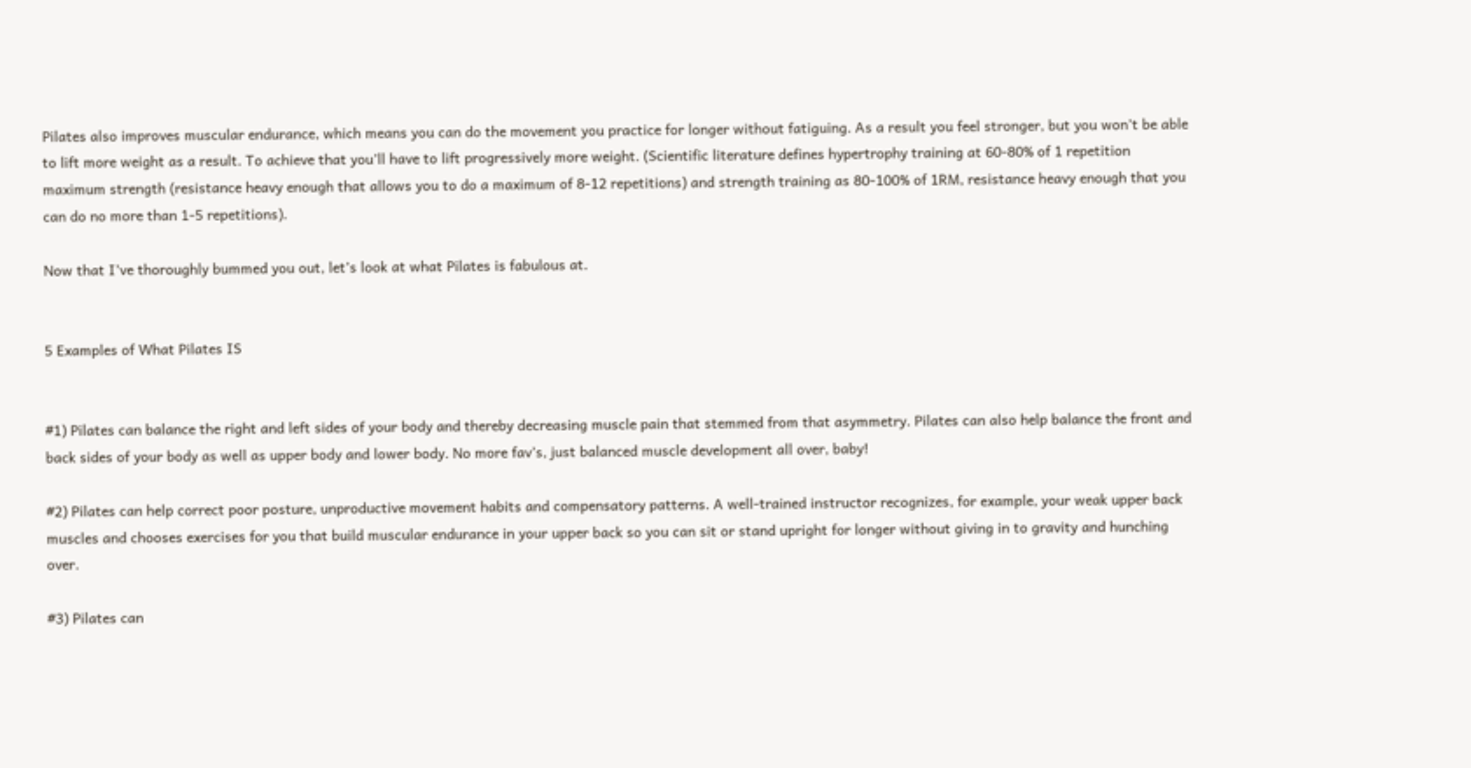Pilates also improves muscular endurance, which means you can do the movement you practice for longer without fatiguing. As a result you feel stronger, but you won’t be able to lift more weight as a result. To achieve that you’ll have to lift progressively more weight. (Scientific literature defines hypertrophy training at 60-80% of 1 repetition maximum strength (resistance heavy enough that allows you to do a maximum of 8-12 repetitions) and strength training as 80-100% of 1RM, resistance heavy enough that you can do no more than 1-5 repetitions).

Now that I’ve thoroughly bummed you out, let’s look at what Pilates is fabulous at.


5 Examples of What Pilates IS


#1) Pilates can balance the right and left sides of your body and thereby decreasing muscle pain that stemmed from that asymmetry. Pilates can also help balance the front and back sides of your body as well as upper body and lower body. No more fav’s, just balanced muscle development all over, baby!

#2) Pilates can help correct poor posture, unproductive movement habits and compensatory patterns. A well-trained instructor recognizes, for example, your weak upper back muscles and chooses exercises for you that build muscular endurance in your upper back so you can sit or stand upright for longer without giving in to gravity and hunching over.

#3) Pilates can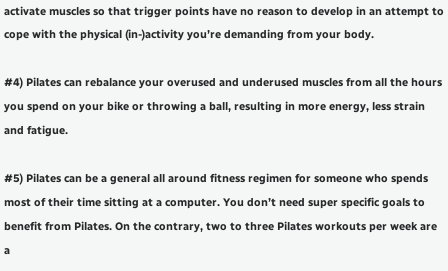activate muscles so that trigger points have no reason to develop in an attempt to cope with the physical (in-)activity you’re demanding from your body.

#4) Pilates can rebalance your overused and underused muscles from all the hours you spend on your bike or throwing a ball, resulting in more energy, less strain and fatigue.

#5) Pilates can be a general all around fitness regimen for someone who spends most of their time sitting at a computer. You don’t need super specific goals to benefit from Pilates. On the contrary, two to three Pilates workouts per week are a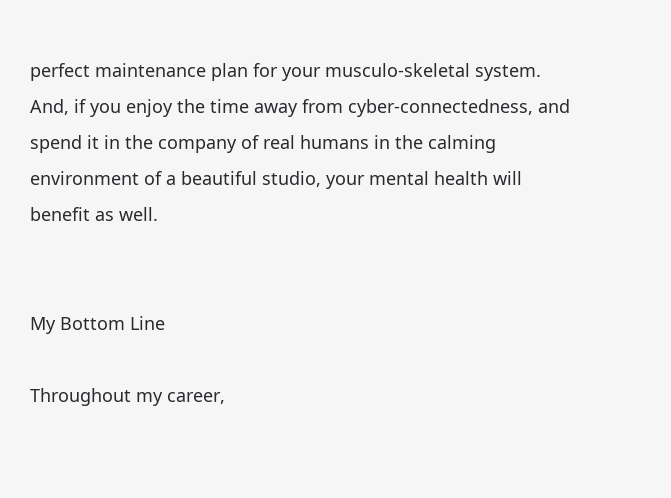perfect maintenance plan for your musculo-skeletal system. And, if you enjoy the time away from cyber-connectedness, and spend it in the company of real humans in the calming environment of a beautiful studio, your mental health will benefit as well.


My Bottom Line

Throughout my career,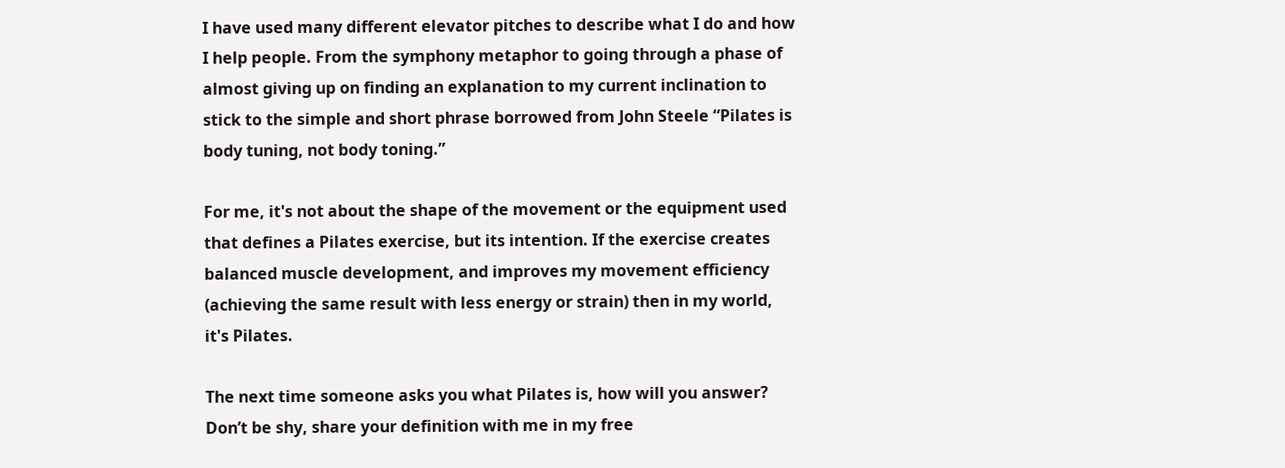I have used many different elevator pitches to describe what I do and how I help people. From the symphony metaphor to going through a phase of almost giving up on finding an explanation to my current inclination to stick to the simple and short phrase borrowed from John Steele “Pilates is body tuning, not body toning.”

For me, it's not about the shape of the movement or the equipment used that defines a Pilates exercise, but its intention. If the exercise creates balanced muscle development, and improves my movement efficiency (achieving the same result with less energy or strain) then in my world, it's Pilates.

The next time someone asks you what Pilates is, how will you answer? Don’t be shy, share your definition with me in my free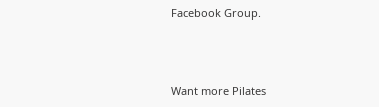Facebook Group.



Want more Pilates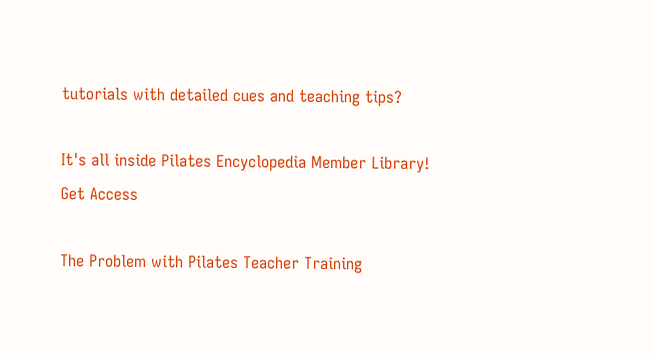tutorials with detailed cues and teaching tips?

It's all inside Pilates Encyclopedia Member Library!
Get Access

The Problem with Pilates Teacher Training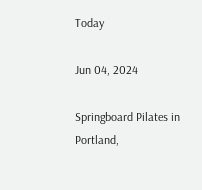Today

Jun 04, 2024

Springboard Pilates in Portland,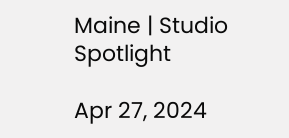Maine | Studio Spotlight

Apr 27, 2024